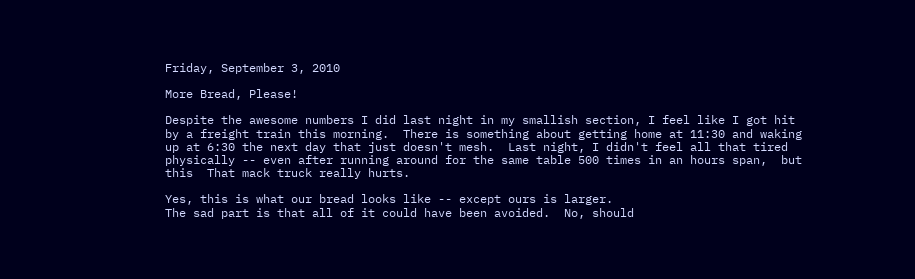Friday, September 3, 2010

More Bread, Please!

Despite the awesome numbers I did last night in my smallish section, I feel like I got hit by a freight train this morning.  There is something about getting home at 11:30 and waking up at 6:30 the next day that just doesn't mesh.  Last night, I didn't feel all that tired physically -- even after running around for the same table 500 times in an hours span,  but this  That mack truck really hurts.

Yes, this is what our bread looks like -- except ours is larger.
The sad part is that all of it could have been avoided.  No, should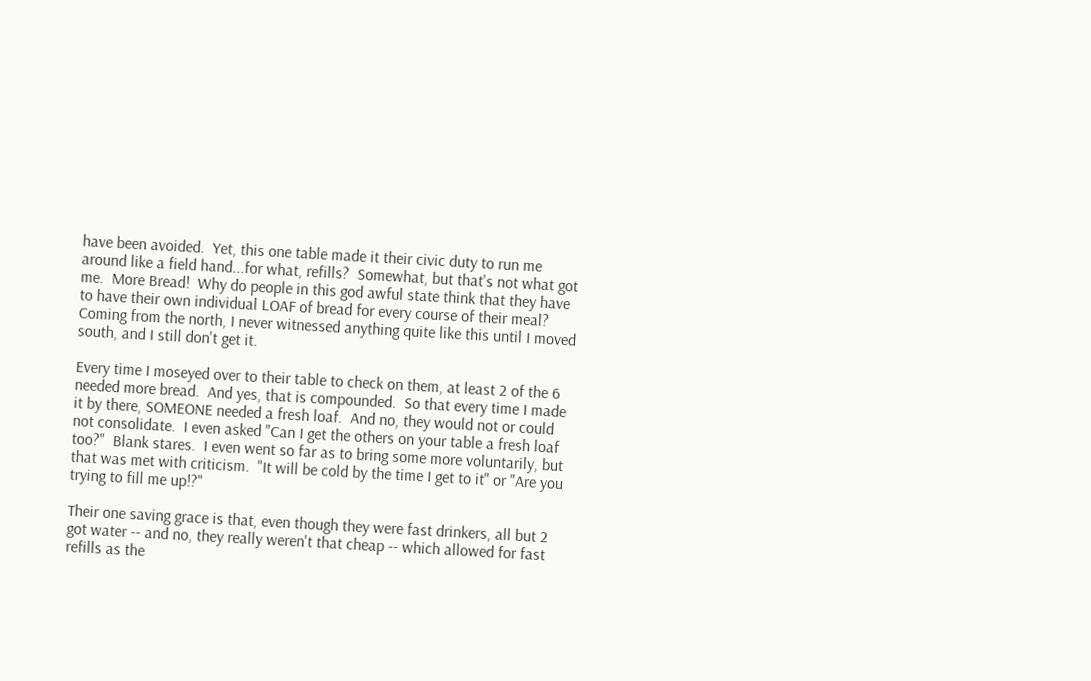have been avoided.  Yet, this one table made it their civic duty to run me around like a field hand...for what, refills?  Somewhat, but that's not what got me.  More Bread!  Why do people in this god awful state think that they have to have their own individual LOAF of bread for every course of their meal?  Coming from the north, I never witnessed anything quite like this until I moved south, and I still don't get it.

Every time I moseyed over to their table to check on them, at least 2 of the 6 needed more bread.  And yes, that is compounded.  So that every time I made it by there, SOMEONE needed a fresh loaf.  And no, they would not or could not consolidate.  I even asked "Can I get the others on your table a fresh loaf too?"  Blank stares.  I even went so far as to bring some more voluntarily, but that was met with criticism.  "It will be cold by the time I get to it" or "Are you trying to fill me up!?"

Their one saving grace is that, even though they were fast drinkers, all but 2 got water -- and no, they really weren't that cheap -- which allowed for fast refills as the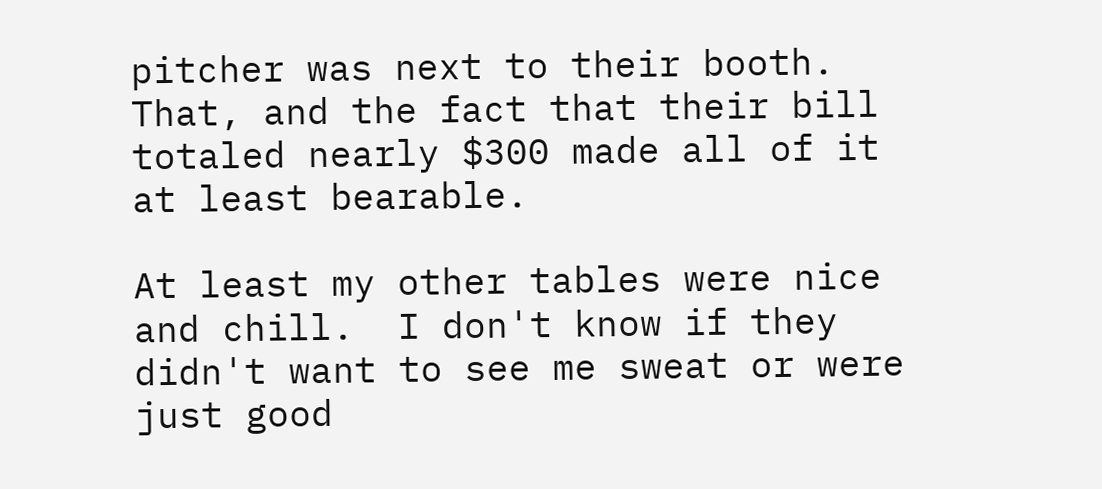pitcher was next to their booth.  That, and the fact that their bill totaled nearly $300 made all of it at least bearable.

At least my other tables were nice and chill.  I don't know if they didn't want to see me sweat or were just good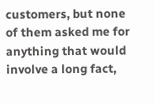customers, but none of them asked me for anything that would involve a long fact,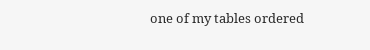one of my tables ordered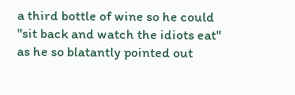a third bottle of wine so he could "sit back and watch the idiots eat" as he so blatantly pointed out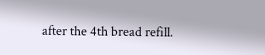after the 4th bread refill.